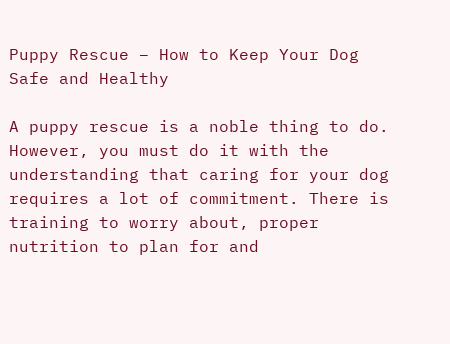Puppy Rescue – How to Keep Your Dog Safe and Healthy

A puppy rescue is a noble thing to do. However, you must do it with the understanding that caring for your dog requires a lot of commitment. There is training to worry about, proper nutrition to plan for and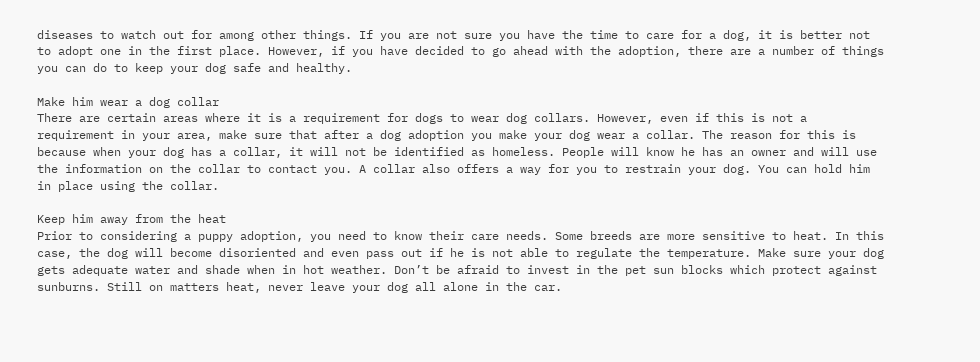diseases to watch out for among other things. If you are not sure you have the time to care for a dog, it is better not to adopt one in the first place. However, if you have decided to go ahead with the adoption, there are a number of things you can do to keep your dog safe and healthy.

Make him wear a dog collar
There are certain areas where it is a requirement for dogs to wear dog collars. However, even if this is not a requirement in your area, make sure that after a dog adoption you make your dog wear a collar. The reason for this is because when your dog has a collar, it will not be identified as homeless. People will know he has an owner and will use the information on the collar to contact you. A collar also offers a way for you to restrain your dog. You can hold him in place using the collar.

Keep him away from the heat
Prior to considering a puppy adoption, you need to know their care needs. Some breeds are more sensitive to heat. In this case, the dog will become disoriented and even pass out if he is not able to regulate the temperature. Make sure your dog gets adequate water and shade when in hot weather. Don’t be afraid to invest in the pet sun blocks which protect against sunburns. Still on matters heat, never leave your dog all alone in the car.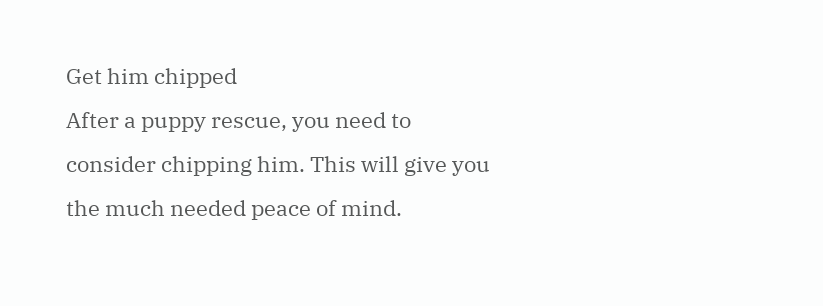Get him chipped
After a puppy rescue, you need to consider chipping him. This will give you the much needed peace of mind.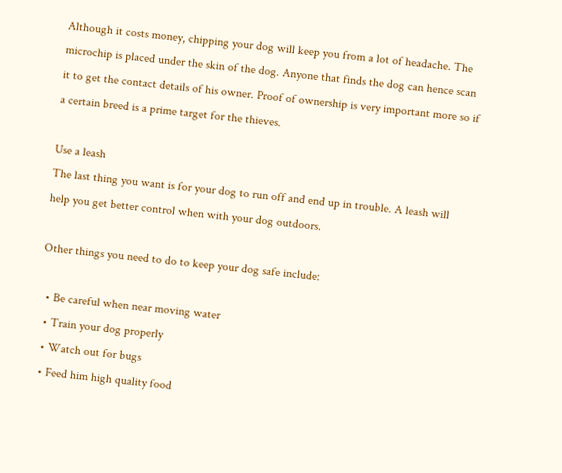Although it costs money, chipping your dog will keep you from a lot of headache. The microchip is placed under the skin of the dog. Anyone that finds the dog can hence scan it to get the contact details of his owner. Proof of ownership is very important more so if a certain breed is a prime target for the thieves.

Use a leash
The last thing you want is for your dog to run off and end up in trouble. A leash will help you get better control when with your dog outdoors.

Other things you need to do to keep your dog safe include:

  • Be careful when near moving water
  • Train your dog properly
  • Watch out for bugs
  • Feed him high quality food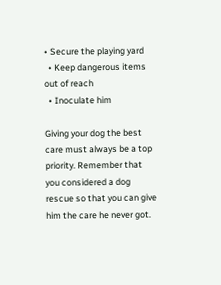• Secure the playing yard
  • Keep dangerous items out of reach
  • Inoculate him

Giving your dog the best care must always be a top priority. Remember that you considered a dog rescue so that you can give him the care he never got.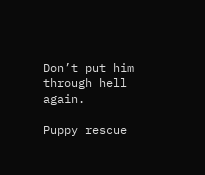Don’t put him through hell again.

Puppy rescue